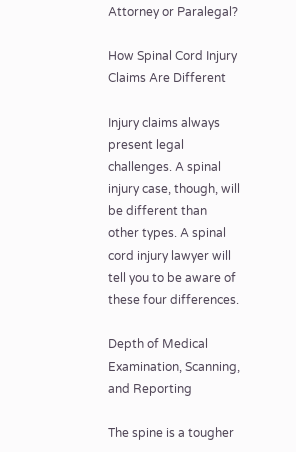Attorney or Paralegal?

How Spinal Cord Injury Claims Are Different

Injury claims always present legal challenges. A spinal injury case, though, will be different than other types. A spinal cord injury lawyer will tell you to be aware of these four differences.

Depth of Medical Examination, Scanning, and Reporting

The spine is a tougher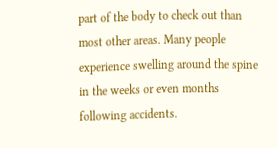part of the body to check out than most other areas. Many people experience swelling around the spine in the weeks or even months following accidents.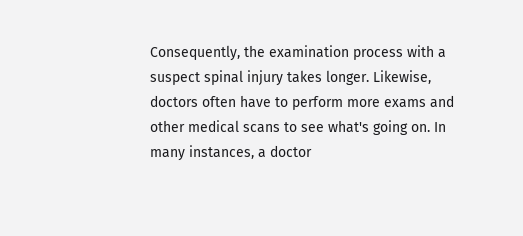Consequently, the examination process with a suspect spinal injury takes longer. Likewise, doctors often have to perform more exams and other medical scans to see what's going on. In many instances, a doctor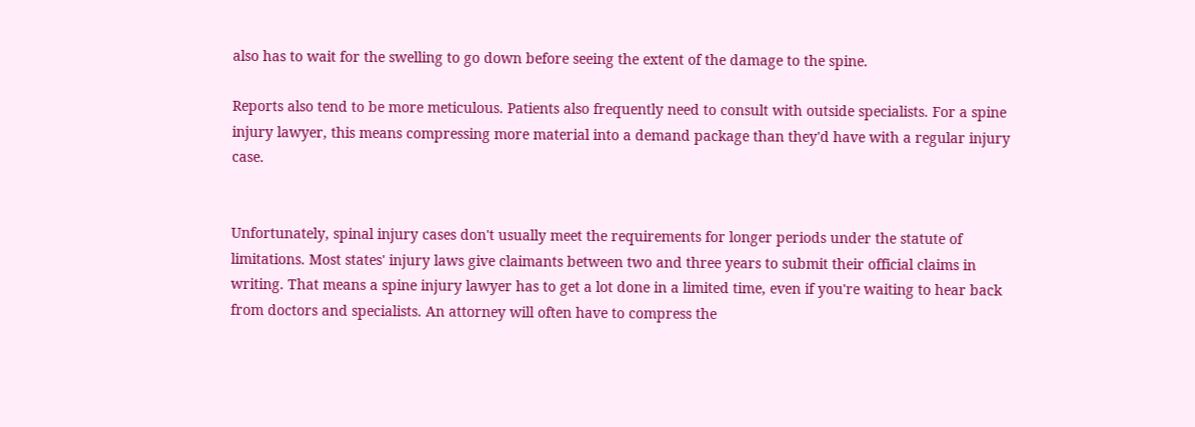also has to wait for the swelling to go down before seeing the extent of the damage to the spine.

Reports also tend to be more meticulous. Patients also frequently need to consult with outside specialists. For a spine injury lawyer, this means compressing more material into a demand package than they'd have with a regular injury case.


Unfortunately, spinal injury cases don't usually meet the requirements for longer periods under the statute of limitations. Most states' injury laws give claimants between two and three years to submit their official claims in writing. That means a spine injury lawyer has to get a lot done in a limited time, even if you're waiting to hear back from doctors and specialists. An attorney will often have to compress the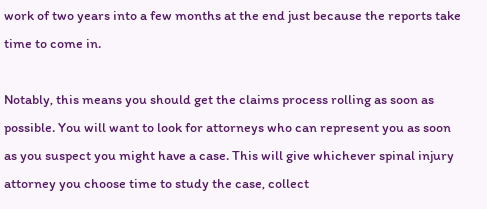work of two years into a few months at the end just because the reports take time to come in.

Notably, this means you should get the claims process rolling as soon as possible. You will want to look for attorneys who can represent you as soon as you suspect you might have a case. This will give whichever spinal injury attorney you choose time to study the case, collect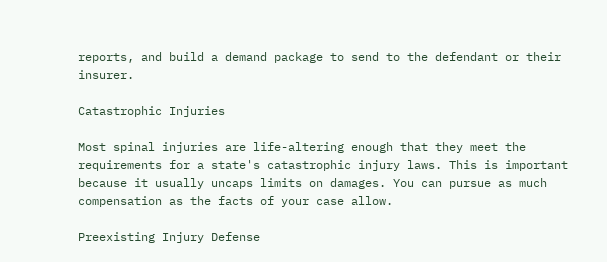reports, and build a demand package to send to the defendant or their insurer.

Catastrophic Injuries

Most spinal injuries are life-altering enough that they meet the requirements for a state's catastrophic injury laws. This is important because it usually uncaps limits on damages. You can pursue as much compensation as the facts of your case allow.

Preexisting Injury Defense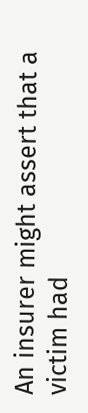An insurer might assert that a victim had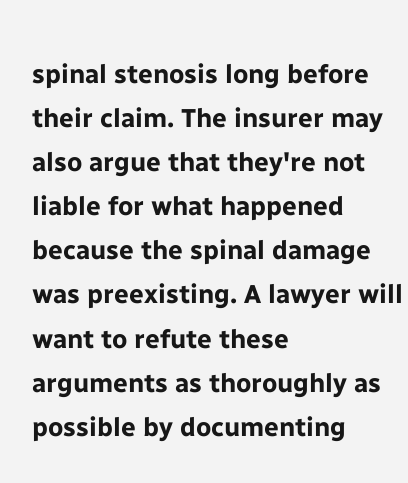spinal stenosis long before their claim. The insurer may also argue that they're not liable for what happened because the spinal damage was preexisting. A lawyer will want to refute these arguments as thoroughly as possible by documenting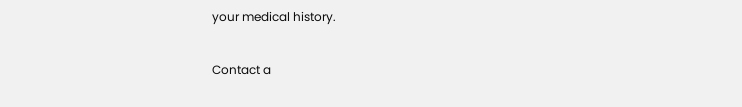your medical history.

Contact a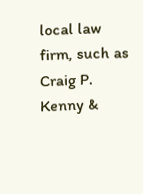local law firm, such as Craig P. Kenny &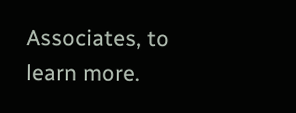Associates, to learn more.